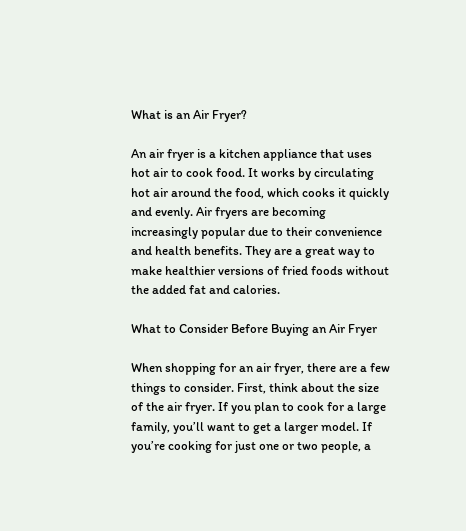What is an Air Fryer?

An air fryer is a kitchen appliance that uses hot air to cook food. It works by circulating hot air around the food, which cooks it quickly and evenly. Air fryers are becoming increasingly popular due to their convenience and health benefits. They are a great way to make healthier versions of fried foods without the added fat and calories.

What to Consider Before Buying an Air Fryer

When shopping for an air fryer, there are a few things to consider. First, think about the size of the air fryer. If you plan to cook for a large family, you’ll want to get a larger model. If you’re cooking for just one or two people, a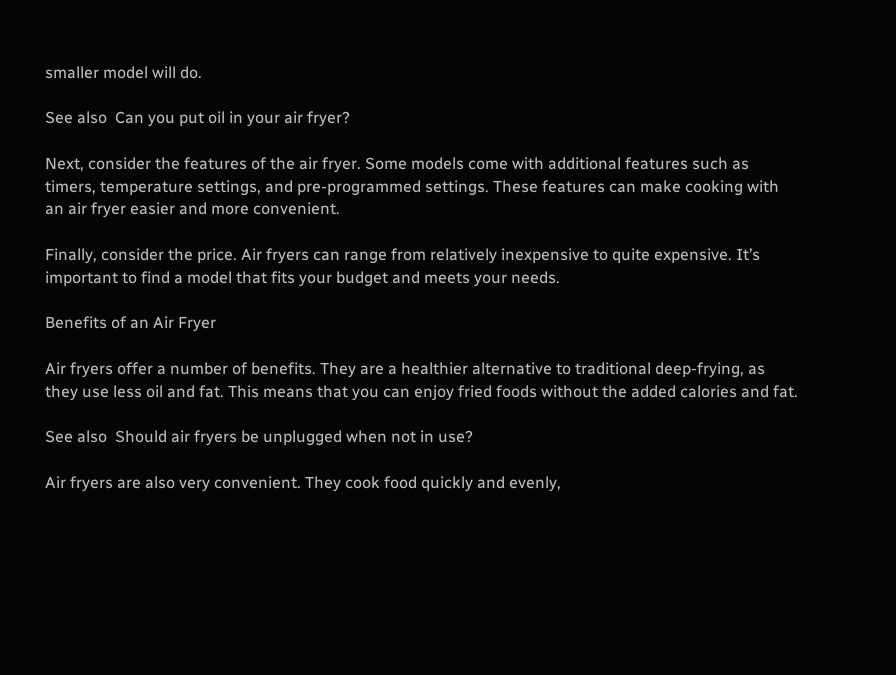smaller model will do.

See also  Can you put oil in your air fryer?

Next, consider the features of the air fryer. Some models come with additional features such as timers, temperature settings, and pre-programmed settings. These features can make cooking with an air fryer easier and more convenient.

Finally, consider the price. Air fryers can range from relatively inexpensive to quite expensive. It’s important to find a model that fits your budget and meets your needs.

Benefits of an Air Fryer

Air fryers offer a number of benefits. They are a healthier alternative to traditional deep-frying, as they use less oil and fat. This means that you can enjoy fried foods without the added calories and fat.

See also  Should air fryers be unplugged when not in use?

Air fryers are also very convenient. They cook food quickly and evenly,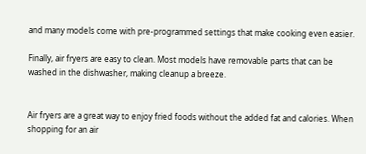and many models come with pre-programmed settings that make cooking even easier.

Finally, air fryers are easy to clean. Most models have removable parts that can be washed in the dishwasher, making cleanup a breeze.


Air fryers are a great way to enjoy fried foods without the added fat and calories. When shopping for an air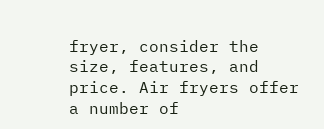fryer, consider the size, features, and price. Air fryers offer a number of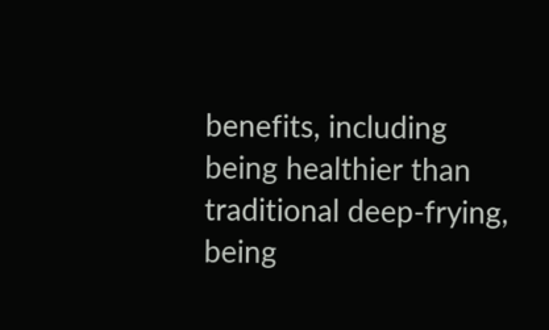benefits, including being healthier than traditional deep-frying, being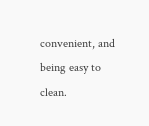convenient, and being easy to clean.